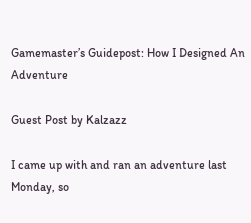Gamemaster’s Guidepost: How I Designed An Adventure

Guest Post by Kalzazz

I came up with and ran an adventure last Monday, so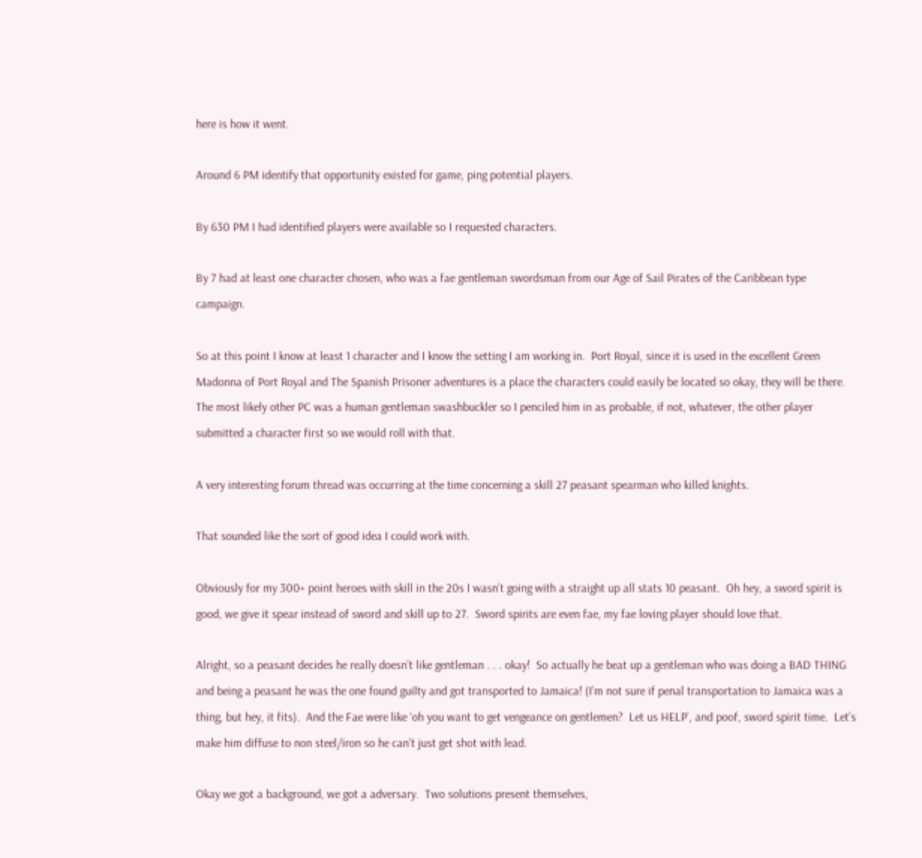here is how it went.

Around 6 PM identify that opportunity existed for game, ping potential players.

By 630 PM I had identified players were available so I requested characters.

By 7 had at least one character chosen, who was a fae gentleman swordsman from our Age of Sail Pirates of the Caribbean type campaign.

So at this point I know at least 1 character and I know the setting I am working in.  Port Royal, since it is used in the excellent Green Madonna of Port Royal and The Spanish Prisoner adventures is a place the characters could easily be located so okay, they will be there.  The most likely other PC was a human gentleman swashbuckler so I penciled him in as probable, if not, whatever, the other player submitted a character first so we would roll with that.

A very interesting forum thread was occurring at the time concerning a skill 27 peasant spearman who killed knights.

That sounded like the sort of good idea I could work with.

Obviously for my 300+ point heroes with skill in the 20s I wasn’t going with a straight up all stats 10 peasant.  Oh hey, a sword spirit is good, we give it spear instead of sword and skill up to 27.  Sword spirits are even fae, my fae loving player should love that.

Alright, so a peasant decides he really doesn’t like gentleman . . . okay!  So actually he beat up a gentleman who was doing a BAD THING and being a peasant he was the one found guilty and got transported to Jamaica! (I’m not sure if penal transportation to Jamaica was a thing, but hey, it fits).  And the Fae were like ‘oh you want to get vengeance on gentlemen?  Let us HELP’, and poof, sword spirit time.  Let’s make him diffuse to non steel/iron so he can’t just get shot with lead.

Okay we got a background, we got a adversary.  Two solutions present themselves,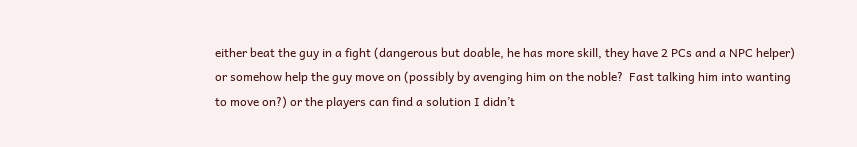either beat the guy in a fight (dangerous but doable, he has more skill, they have 2 PCs and a NPC helper) or somehow help the guy move on (possibly by avenging him on the noble?  Fast talking him into wanting to move on?) or the players can find a solution I didn’t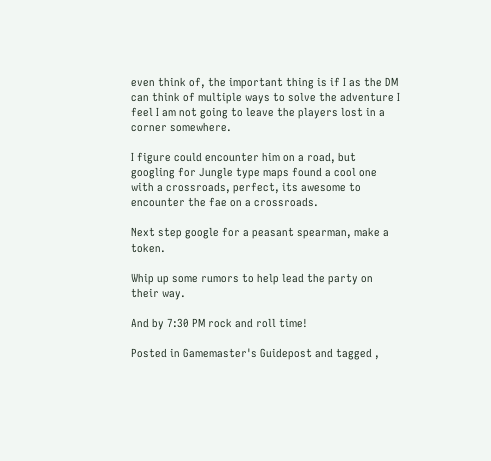even think of, the important thing is if I as the DM can think of multiple ways to solve the adventure I feel I am not going to leave the players lost in a corner somewhere.

I figure could encounter him on a road, but googling for Jungle type maps found a cool one with a crossroads, perfect, its awesome to encounter the fae on a crossroads.

Next step google for a peasant spearman, make a token.

Whip up some rumors to help lead the party on their way.

And by 7:30 PM rock and roll time!

Posted in Gamemaster's Guidepost and tagged ,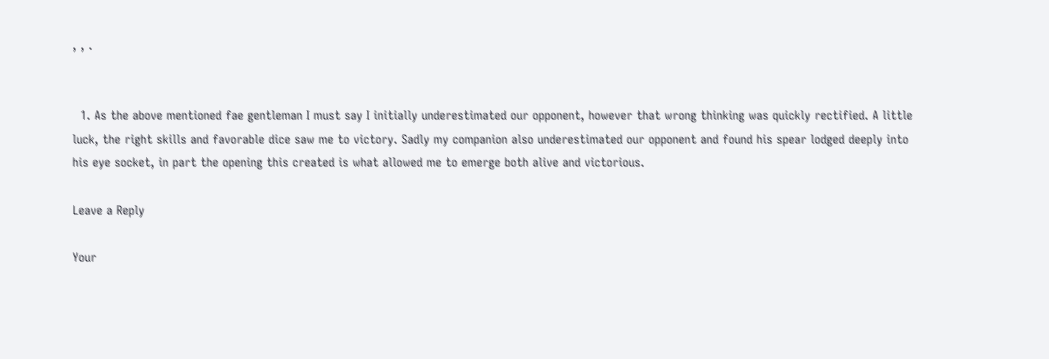, , .


  1. As the above mentioned fae gentleman I must say I initially underestimated our opponent, however that wrong thinking was quickly rectified. A little luck, the right skills and favorable dice saw me to victory. Sadly my companion also underestimated our opponent and found his spear lodged deeply into his eye socket, in part the opening this created is what allowed me to emerge both alive and victorious.

Leave a Reply

Your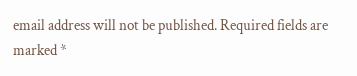email address will not be published. Required fields are marked *